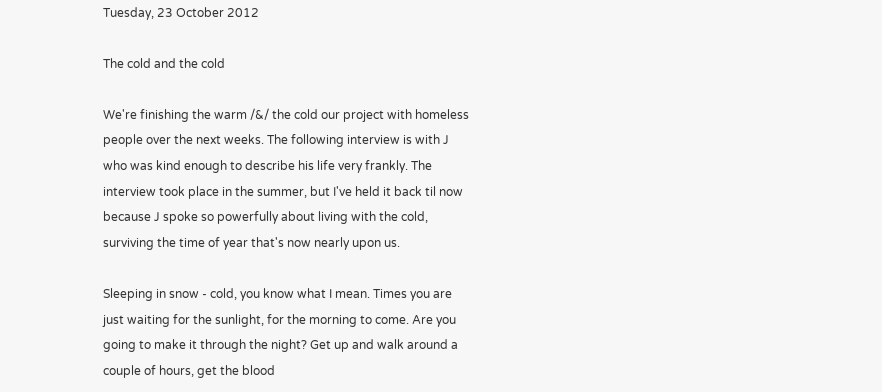Tuesday, 23 October 2012

The cold and the cold

We're finishing the warm /&/ the cold our project with homeless people over the next weeks. The following interview is with J who was kind enough to describe his life very frankly. The interview took place in the summer, but I've held it back til now because J spoke so powerfully about living with the cold, surviving the time of year that's now nearly upon us.

Sleeping in snow - cold, you know what I mean. Times you are just waiting for the sunlight, for the morning to come. Are you going to make it through the night? Get up and walk around a couple of hours, get the blood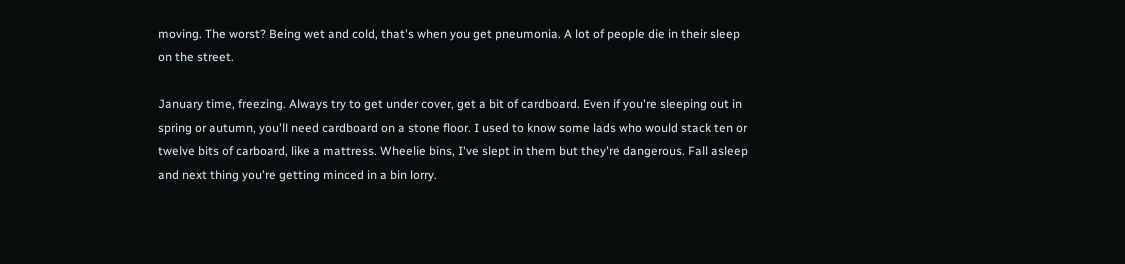moving. The worst? Being wet and cold, that's when you get pneumonia. A lot of people die in their sleep on the street.

January time, freezing. Always try to get under cover, get a bit of cardboard. Even if you're sleeping out in spring or autumn, you'll need cardboard on a stone floor. I used to know some lads who would stack ten or twelve bits of carboard, like a mattress. Wheelie bins, I've slept in them but they're dangerous. Fall asleep and next thing you're getting minced in a bin lorry.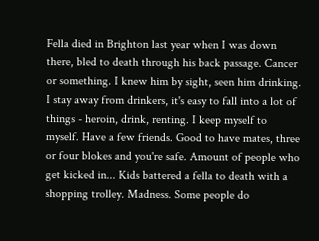Fella died in Brighton last year when I was down there, bled to death through his back passage. Cancer or something. I knew him by sight, seen him drinking. I stay away from drinkers, it's easy to fall into a lot of things - heroin, drink, renting. I keep myself to myself. Have a few friends. Good to have mates, three or four blokes and you're safe. Amount of people who get kicked in... Kids battered a fella to death with a shopping trolley. Madness. Some people do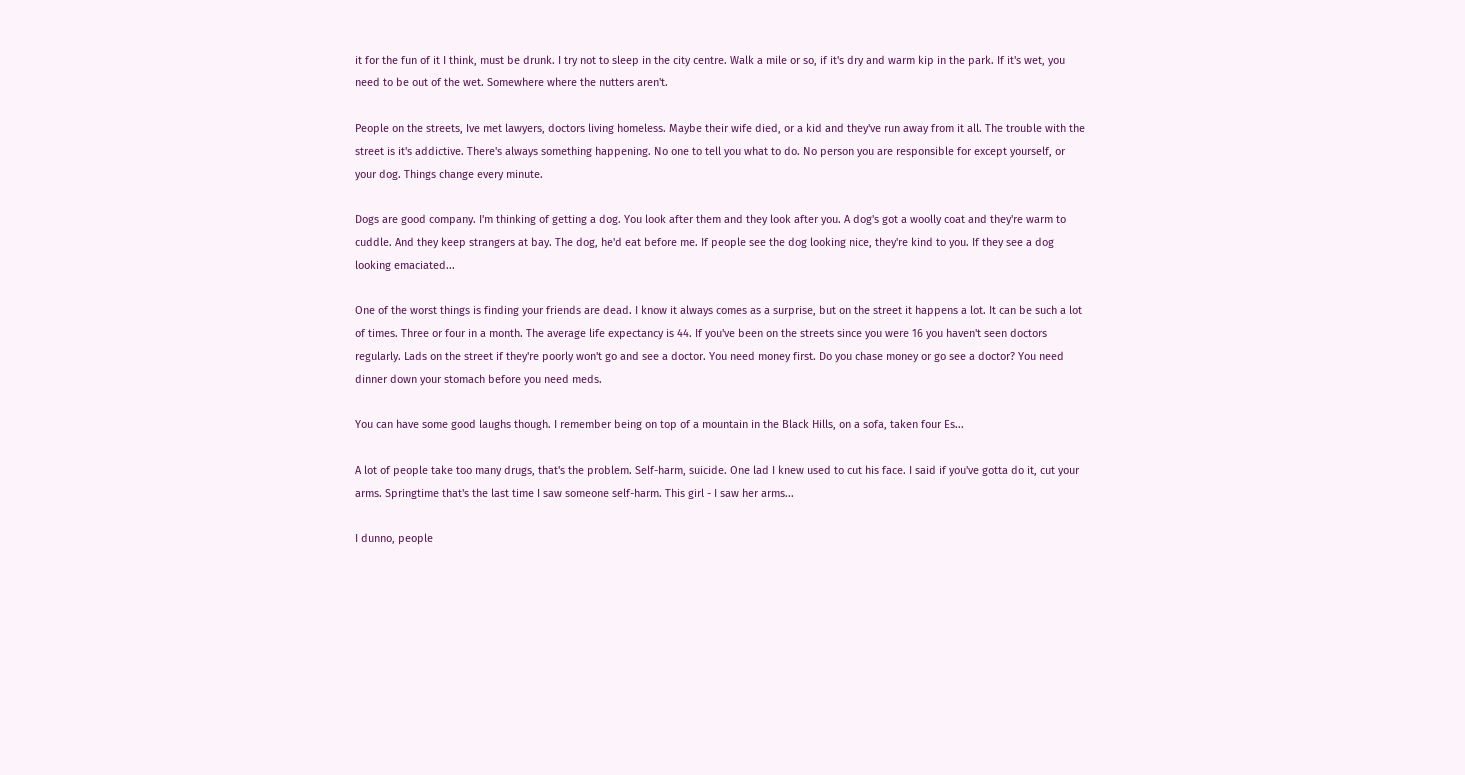it for the fun of it I think, must be drunk. I try not to sleep in the city centre. Walk a mile or so, if it's dry and warm kip in the park. If it's wet, you need to be out of the wet. Somewhere where the nutters aren't.

People on the streets, Ive met lawyers, doctors living homeless. Maybe their wife died, or a kid and they've run away from it all. The trouble with the street is it's addictive. There's always something happening. No one to tell you what to do. No person you are responsible for except yourself, or your dog. Things change every minute.

Dogs are good company. I'm thinking of getting a dog. You look after them and they look after you. A dog's got a woolly coat and they're warm to cuddle. And they keep strangers at bay. The dog, he'd eat before me. If people see the dog looking nice, they're kind to you. If they see a dog looking emaciated...

One of the worst things is finding your friends are dead. I know it always comes as a surprise, but on the street it happens a lot. It can be such a lot of times. Three or four in a month. The average life expectancy is 44. If you've been on the streets since you were 16 you haven't seen doctors regularly. Lads on the street if they're poorly won't go and see a doctor. You need money first. Do you chase money or go see a doctor? You need dinner down your stomach before you need meds.

You can have some good laughs though. I remember being on top of a mountain in the Black Hills, on a sofa, taken four Es...

A lot of people take too many drugs, that's the problem. Self-harm, suicide. One lad I knew used to cut his face. I said if you've gotta do it, cut your arms. Springtime that's the last time I saw someone self-harm. This girl - I saw her arms...

I dunno, people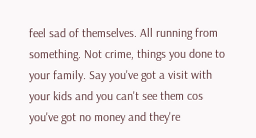feel sad of themselves. All running from something. Not crime, things you done to your family. Say you've got a visit with your kids and you can't see them cos you've got no money and they're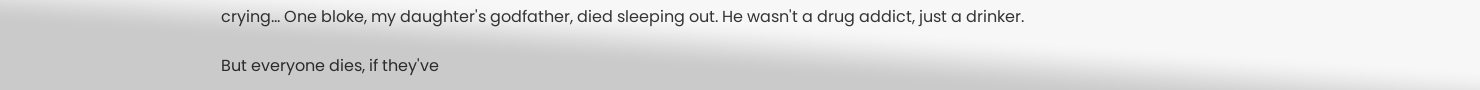crying... One bloke, my daughter's godfather, died sleeping out. He wasn't a drug addict, just a drinker.

But everyone dies, if they've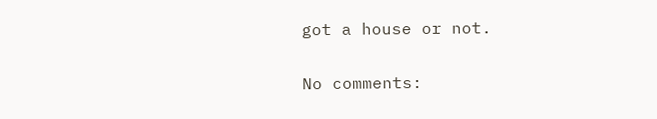got a house or not.

No comments: